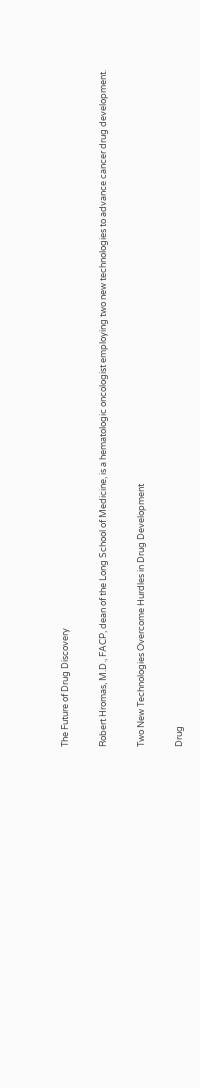The Future of Drug Discovery

Robert Hromas, M.D., FACP, dean of the Long School of Medicine, is a hematologic oncologist employing two new technologies to advance cancer drug development.

Two New Technologies Overcome Hurdles in Drug Development

Drug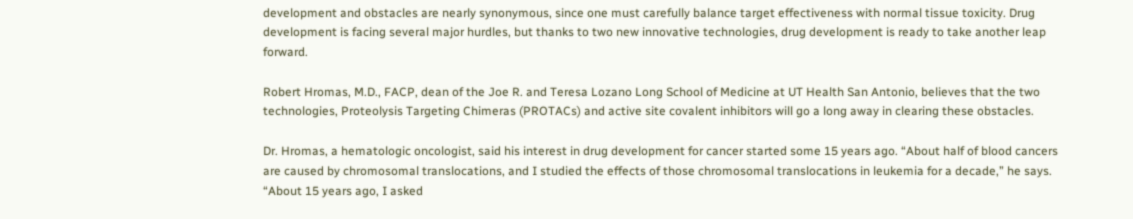development and obstacles are nearly synonymous, since one must carefully balance target effectiveness with normal tissue toxicity. Drug development is facing several major hurdles, but thanks to two new innovative technologies, drug development is ready to take another leap forward.

Robert Hromas, M.D., FACP, dean of the Joe R. and Teresa Lozano Long School of Medicine at UT Health San Antonio, believes that the two technologies, Proteolysis Targeting Chimeras (PROTACs) and active site covalent inhibitors will go a long away in clearing these obstacles.

Dr. Hromas, a hematologic oncologist, said his interest in drug development for cancer started some 15 years ago. “About half of blood cancers are caused by chromosomal translocations, and I studied the effects of those chromosomal translocations in leukemia for a decade,” he says. “About 15 years ago, I asked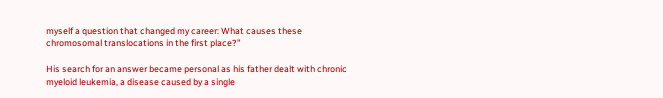myself a question that changed my career: What causes these chromosomal translocations in the first place?”

His search for an answer became personal as his father dealt with chronic myeloid leukemia, a disease caused by a single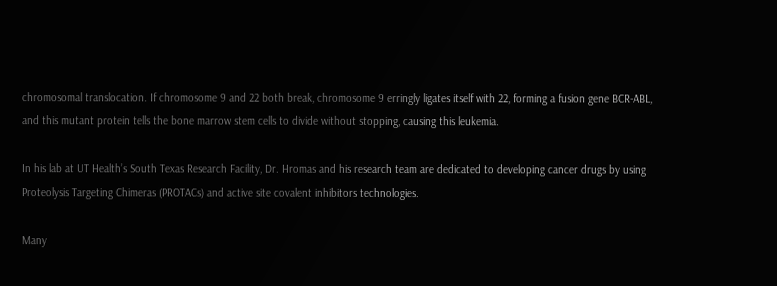chromosomal translocation. If chromosome 9 and 22 both break, chromosome 9 erringly ligates itself with 22, forming a fusion gene BCR-ABL, and this mutant protein tells the bone marrow stem cells to divide without stopping, causing this leukemia.

In his lab at UT Health’s South Texas Research Facility, Dr. Hromas and his research team are dedicated to developing cancer drugs by using Proteolysis Targeting Chimeras (PROTACs) and active site covalent inhibitors technologies.

Many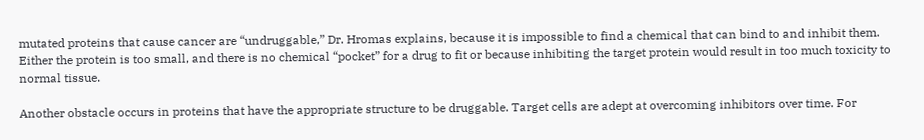mutated proteins that cause cancer are “undruggable,” Dr. Hromas explains, because it is impossible to find a chemical that can bind to and inhibit them. Either the protein is too small, and there is no chemical “pocket” for a drug to fit or because inhibiting the target protein would result in too much toxicity to normal tissue.

Another obstacle occurs in proteins that have the appropriate structure to be druggable. Target cells are adept at overcoming inhibitors over time. For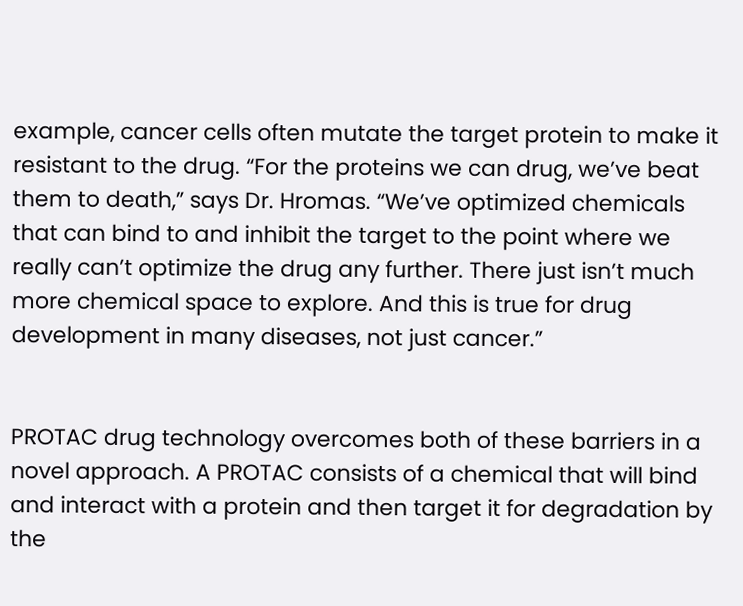example, cancer cells often mutate the target protein to make it resistant to the drug. “For the proteins we can drug, we’ve beat them to death,” says Dr. Hromas. “We’ve optimized chemicals that can bind to and inhibit the target to the point where we really can’t optimize the drug any further. There just isn’t much more chemical space to explore. And this is true for drug development in many diseases, not just cancer.”


PROTAC drug technology overcomes both of these barriers in a novel approach. A PROTAC consists of a chemical that will bind and interact with a protein and then target it for degradation by the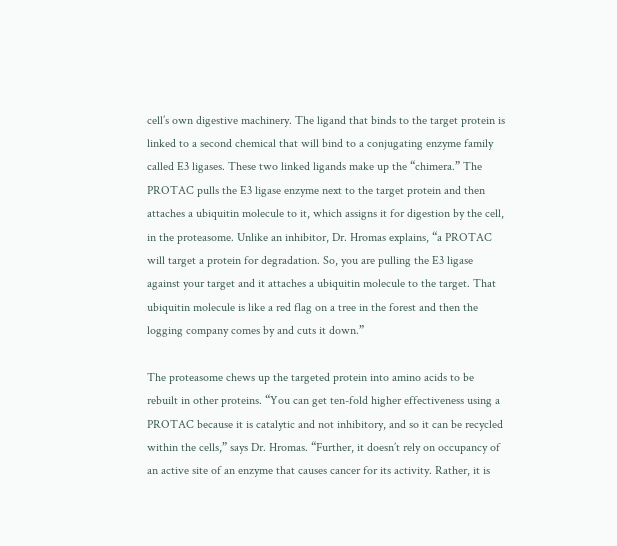cell’s own digestive machinery. The ligand that binds to the target protein is linked to a second chemical that will bind to a conjugating enzyme family called E3 ligases. These two linked ligands make up the “chimera.” The PROTAC pulls the E3 ligase enzyme next to the target protein and then attaches a ubiquitin molecule to it, which assigns it for digestion by the cell, in the proteasome. Unlike an inhibitor, Dr. Hromas explains, “a PROTAC will target a protein for degradation. So, you are pulling the E3 ligase against your target and it attaches a ubiquitin molecule to the target. That ubiquitin molecule is like a red flag on a tree in the forest and then the logging company comes by and cuts it down.”

The proteasome chews up the targeted protein into amino acids to be rebuilt in other proteins. “You can get ten-fold higher effectiveness using a PROTAC because it is catalytic and not inhibitory, and so it can be recycled within the cells,” says Dr. Hromas. “Further, it doesn’t rely on occupancy of an active site of an enzyme that causes cancer for its activity. Rather, it is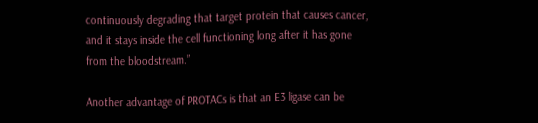continuously degrading that target protein that causes cancer, and it stays inside the cell functioning long after it has gone from the bloodstream.”

Another advantage of PROTACs is that an E3 ligase can be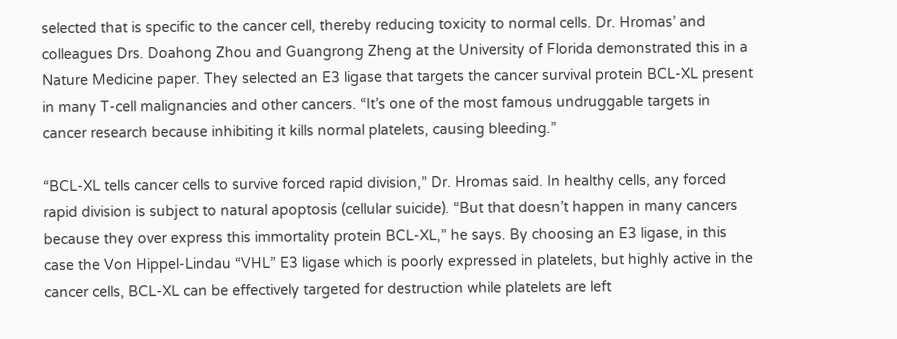selected that is specific to the cancer cell, thereby reducing toxicity to normal cells. Dr. Hromas’ and colleagues Drs. Doahong Zhou and Guangrong Zheng at the University of Florida demonstrated this in a Nature Medicine paper. They selected an E3 ligase that targets the cancer survival protein BCL-XL present in many T-cell malignancies and other cancers. “It’s one of the most famous undruggable targets in cancer research because inhibiting it kills normal platelets, causing bleeding.”

“BCL-XL tells cancer cells to survive forced rapid division,” Dr. Hromas said. In healthy cells, any forced rapid division is subject to natural apoptosis (cellular suicide). “But that doesn’t happen in many cancers because they over express this immortality protein BCL-XL,” he says. By choosing an E3 ligase, in this case the Von Hippel-Lindau “VHL” E3 ligase which is poorly expressed in platelets, but highly active in the cancer cells, BCL-XL can be effectively targeted for destruction while platelets are left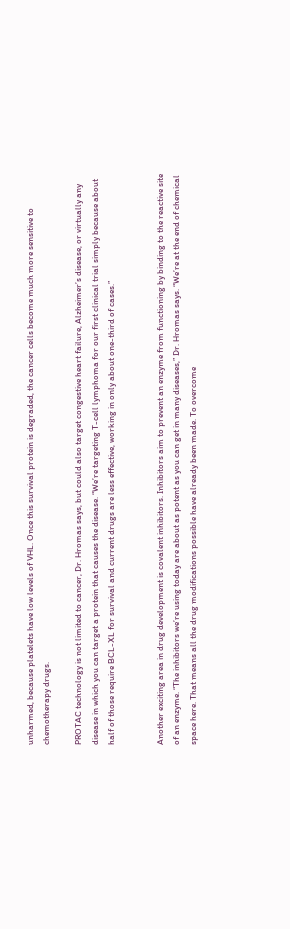unharmed, because platelets have low levels of VHL. Once this survival protein is degraded, the cancer cells become much more sensitive to chemotherapy drugs.

PROTAC technology is not limited to cancer, Dr. Hromas says, but could also target congestive heart failure, Alzheimer’s disease, or virtually any disease in which you can target a protein that causes the disease. “We’re targeting T-cell lymphoma for our first clinical trial simply because about half of those require BCL-XL for survival and current drugs are less effective, working in only about one-third of cases.”


Another exciting area in drug development is covalent inhibitors. Inhibitors aim to prevent an enzyme from functioning by binding to the reactive site of an enzyme. “The inhibitors we’re using today are about as potent as you can get in many diseases,” Dr. Hromas says. “We’re at the end of chemical space here. That means all the drug modifications possible have already been made. To overcome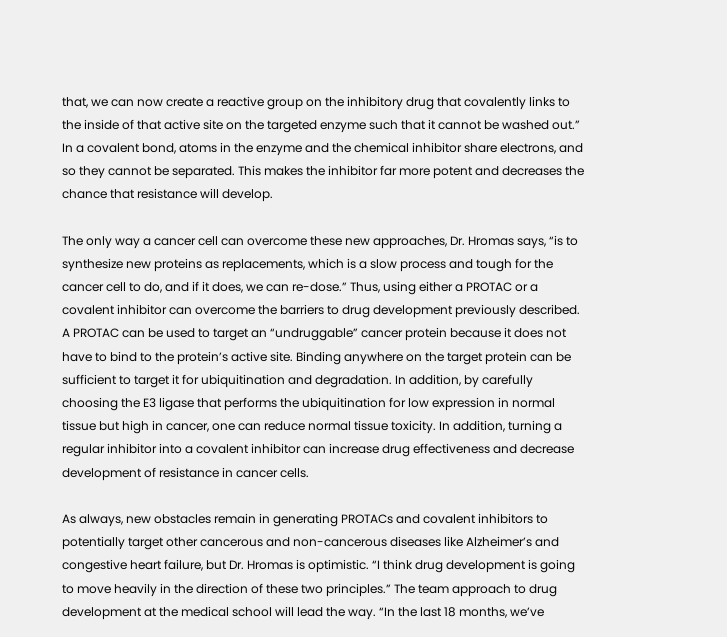that, we can now create a reactive group on the inhibitory drug that covalently links to the inside of that active site on the targeted enzyme such that it cannot be washed out.” In a covalent bond, atoms in the enzyme and the chemical inhibitor share electrons, and so they cannot be separated. This makes the inhibitor far more potent and decreases the chance that resistance will develop.

The only way a cancer cell can overcome these new approaches, Dr. Hromas says, “is to synthesize new proteins as replacements, which is a slow process and tough for the cancer cell to do, and if it does, we can re-dose.” Thus, using either a PROTAC or a covalent inhibitor can overcome the barriers to drug development previously described. A PROTAC can be used to target an “undruggable” cancer protein because it does not have to bind to the protein’s active site. Binding anywhere on the target protein can be sufficient to target it for ubiquitination and degradation. In addition, by carefully choosing the E3 ligase that performs the ubiquitination for low expression in normal tissue but high in cancer, one can reduce normal tissue toxicity. In addition, turning a regular inhibitor into a covalent inhibitor can increase drug effectiveness and decrease development of resistance in cancer cells.

As always, new obstacles remain in generating PROTACs and covalent inhibitors to potentially target other cancerous and non-cancerous diseases like Alzheimer’s and congestive heart failure, but Dr. Hromas is optimistic. “I think drug development is going to move heavily in the direction of these two principles.” The team approach to drug development at the medical school will lead the way. “In the last 18 months, we’ve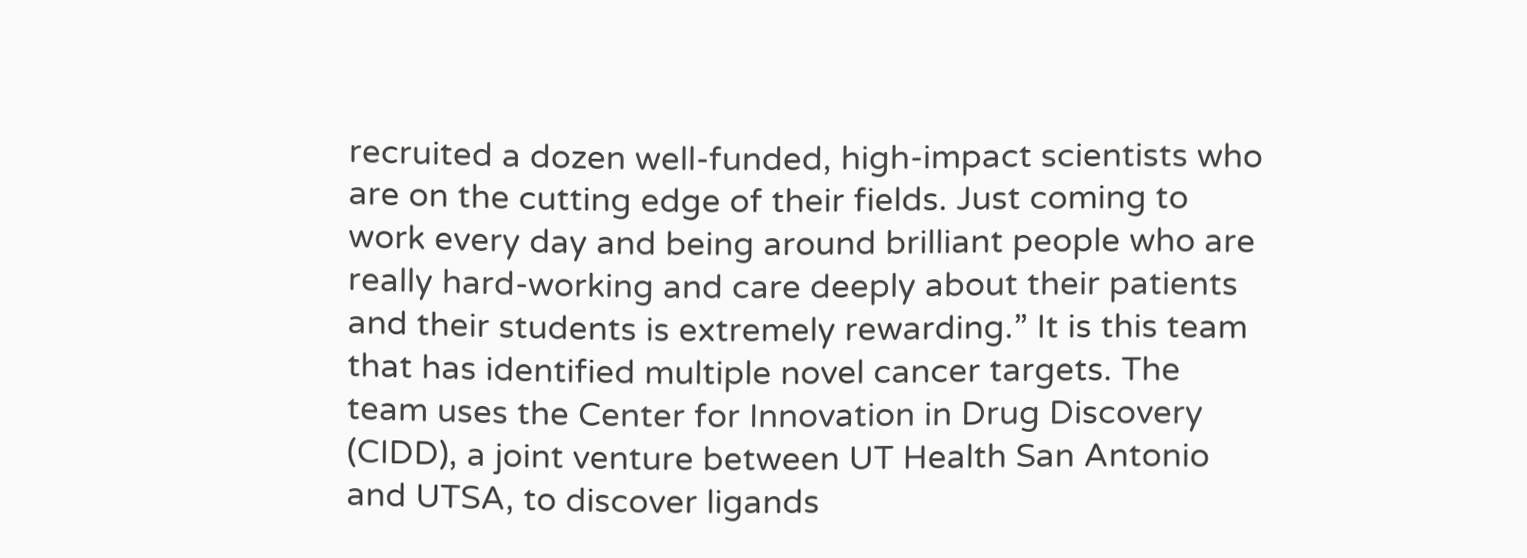recruited a dozen well-funded, high-impact scientists who are on the cutting edge of their fields. Just coming to work every day and being around brilliant people who are really hard-working and care deeply about their patients and their students is extremely rewarding.” It is this team that has identified multiple novel cancer targets. The team uses the Center for Innovation in Drug Discovery (CIDD), a joint venture between UT Health San Antonio and UTSA, to discover ligands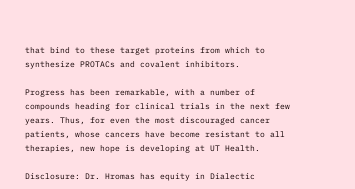that bind to these target proteins from which to synthesize PROTACs and covalent inhibitors.

Progress has been remarkable, with a number of compounds heading for clinical trials in the next few years. Thus, for even the most discouraged cancer patients, whose cancers have become resistant to all therapies, new hope is developing at UT Health.

Disclosure: Dr. Hromas has equity in Dialectic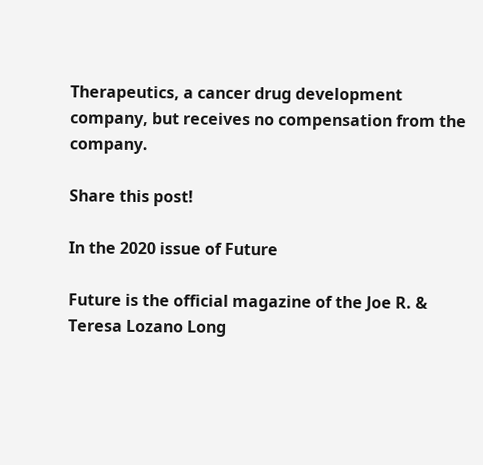Therapeutics, a cancer drug development company, but receives no compensation from the company.

Share this post!

In the 2020 issue of Future

Future is the official magazine of the Joe R. & Teresa Lozano Long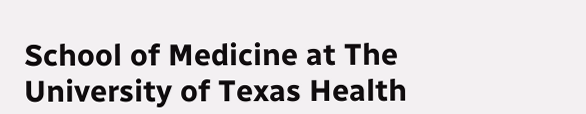School of Medicine at The University of Texas Health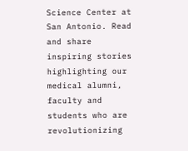Science Center at San Antonio. Read and share inspiring stories highlighting our medical alumni, faculty and students who are revolutionizing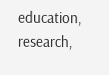education, research,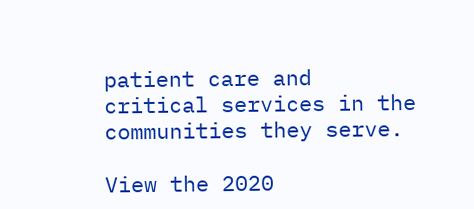patient care and critical services in the communities they serve.

View the 2020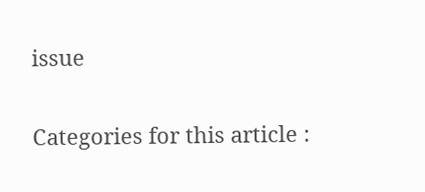issue

Categories for this article :